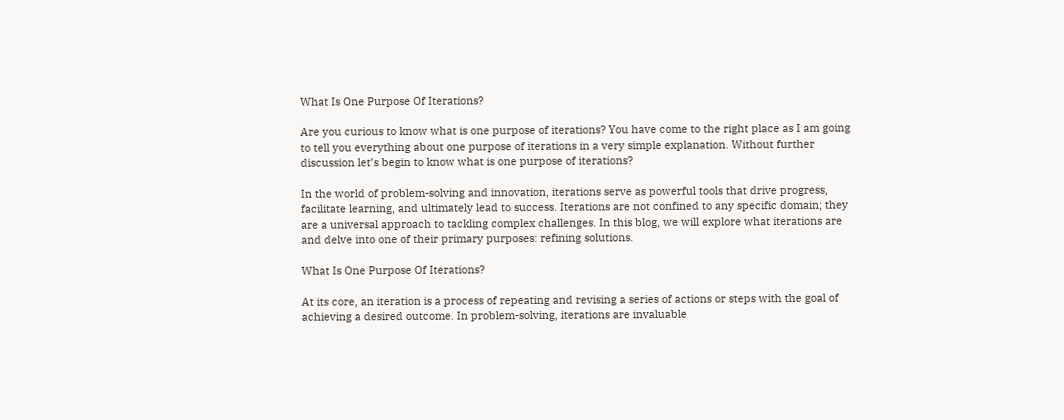What Is One Purpose Of Iterations?

Are you curious to know what is one purpose of iterations? You have come to the right place as I am going to tell you everything about one purpose of iterations in a very simple explanation. Without further discussion let’s begin to know what is one purpose of iterations?

In the world of problem-solving and innovation, iterations serve as powerful tools that drive progress, facilitate learning, and ultimately lead to success. Iterations are not confined to any specific domain; they are a universal approach to tackling complex challenges. In this blog, we will explore what iterations are and delve into one of their primary purposes: refining solutions.

What Is One Purpose Of Iterations?

At its core, an iteration is a process of repeating and revising a series of actions or steps with the goal of achieving a desired outcome. In problem-solving, iterations are invaluable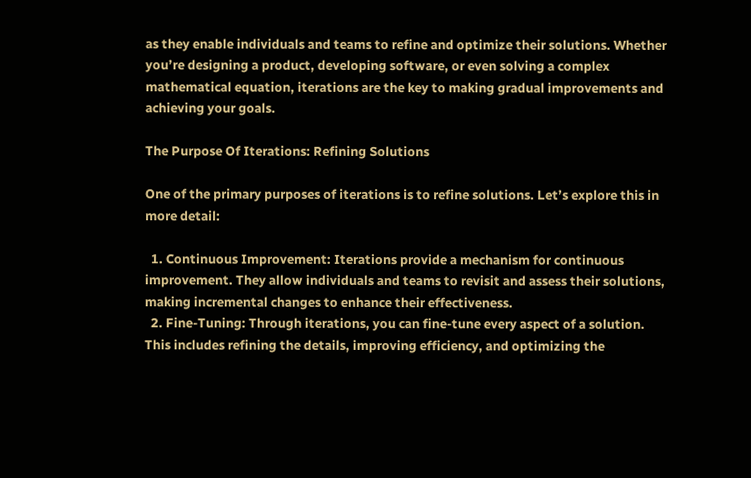as they enable individuals and teams to refine and optimize their solutions. Whether you’re designing a product, developing software, or even solving a complex mathematical equation, iterations are the key to making gradual improvements and achieving your goals.

The Purpose Of Iterations: Refining Solutions

One of the primary purposes of iterations is to refine solutions. Let’s explore this in more detail:

  1. Continuous Improvement: Iterations provide a mechanism for continuous improvement. They allow individuals and teams to revisit and assess their solutions, making incremental changes to enhance their effectiveness.
  2. Fine-Tuning: Through iterations, you can fine-tune every aspect of a solution. This includes refining the details, improving efficiency, and optimizing the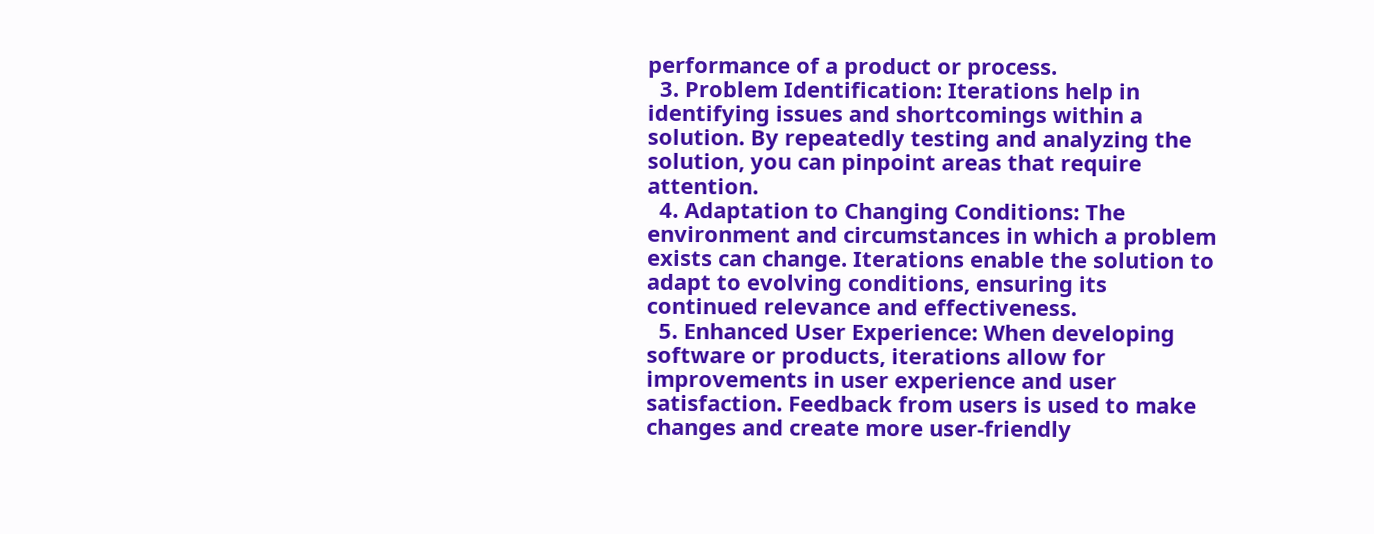performance of a product or process.
  3. Problem Identification: Iterations help in identifying issues and shortcomings within a solution. By repeatedly testing and analyzing the solution, you can pinpoint areas that require attention.
  4. Adaptation to Changing Conditions: The environment and circumstances in which a problem exists can change. Iterations enable the solution to adapt to evolving conditions, ensuring its continued relevance and effectiveness.
  5. Enhanced User Experience: When developing software or products, iterations allow for improvements in user experience and user satisfaction. Feedback from users is used to make changes and create more user-friendly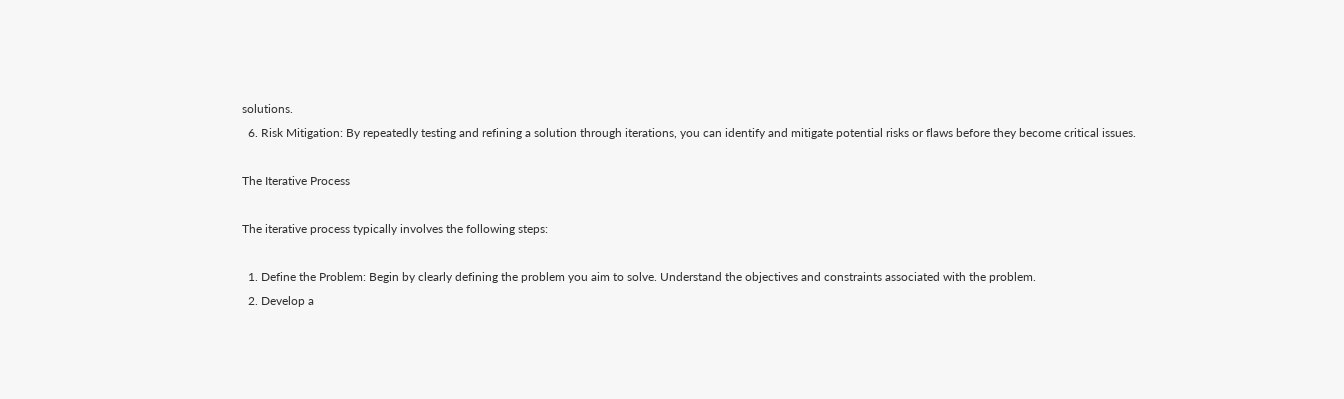solutions.
  6. Risk Mitigation: By repeatedly testing and refining a solution through iterations, you can identify and mitigate potential risks or flaws before they become critical issues.

The Iterative Process

The iterative process typically involves the following steps:

  1. Define the Problem: Begin by clearly defining the problem you aim to solve. Understand the objectives and constraints associated with the problem.
  2. Develop a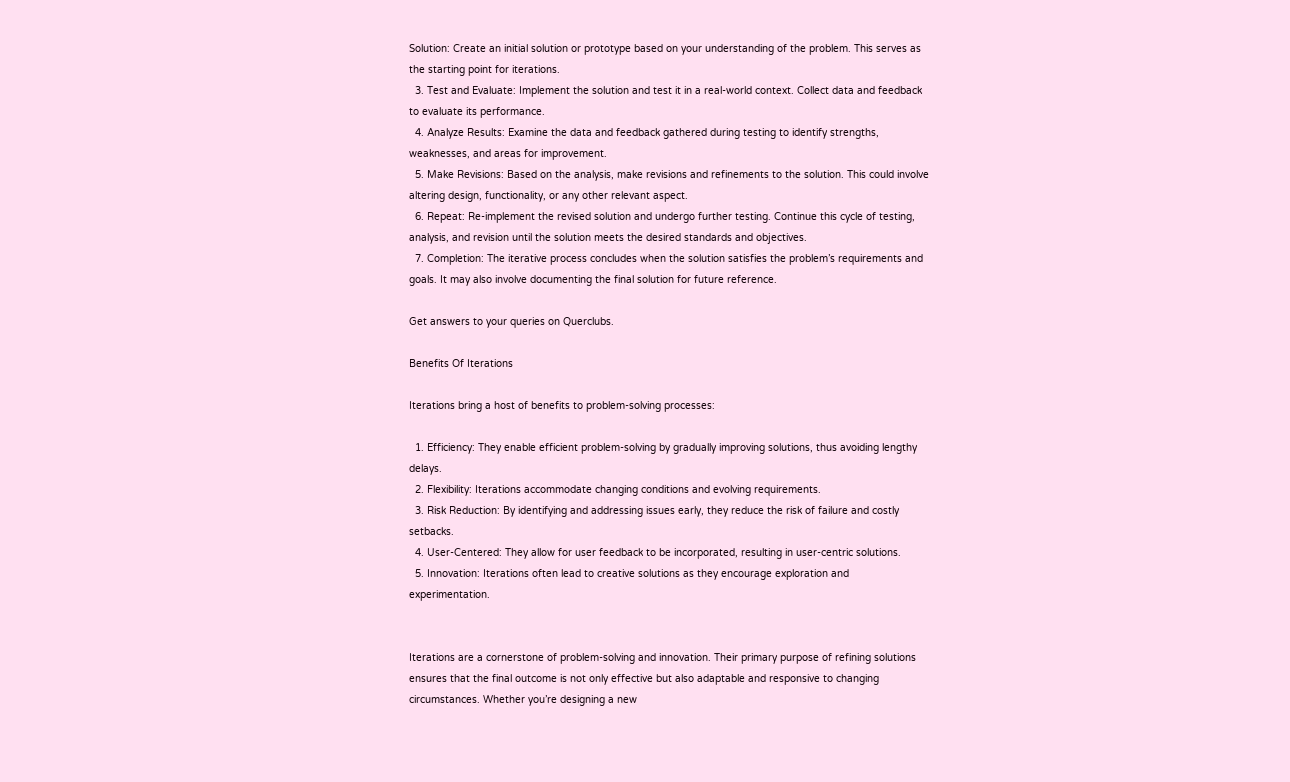Solution: Create an initial solution or prototype based on your understanding of the problem. This serves as the starting point for iterations.
  3. Test and Evaluate: Implement the solution and test it in a real-world context. Collect data and feedback to evaluate its performance.
  4. Analyze Results: Examine the data and feedback gathered during testing to identify strengths, weaknesses, and areas for improvement.
  5. Make Revisions: Based on the analysis, make revisions and refinements to the solution. This could involve altering design, functionality, or any other relevant aspect.
  6. Repeat: Re-implement the revised solution and undergo further testing. Continue this cycle of testing, analysis, and revision until the solution meets the desired standards and objectives.
  7. Completion: The iterative process concludes when the solution satisfies the problem’s requirements and goals. It may also involve documenting the final solution for future reference.

Get answers to your queries on Querclubs.

Benefits Of Iterations

Iterations bring a host of benefits to problem-solving processes:

  1. Efficiency: They enable efficient problem-solving by gradually improving solutions, thus avoiding lengthy delays.
  2. Flexibility: Iterations accommodate changing conditions and evolving requirements.
  3. Risk Reduction: By identifying and addressing issues early, they reduce the risk of failure and costly setbacks.
  4. User-Centered: They allow for user feedback to be incorporated, resulting in user-centric solutions.
  5. Innovation: Iterations often lead to creative solutions as they encourage exploration and experimentation.


Iterations are a cornerstone of problem-solving and innovation. Their primary purpose of refining solutions ensures that the final outcome is not only effective but also adaptable and responsive to changing circumstances. Whether you’re designing a new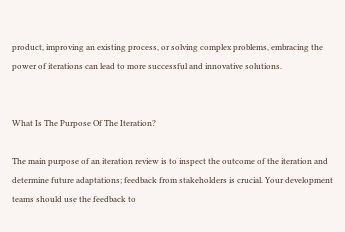product, improving an existing process, or solving complex problems, embracing the power of iterations can lead to more successful and innovative solutions.


What Is The Purpose Of The Iteration?

The main purpose of an iteration review is to inspect the outcome of the iteration and determine future adaptations; feedback from stakeholders is crucial. Your development teams should use the feedback to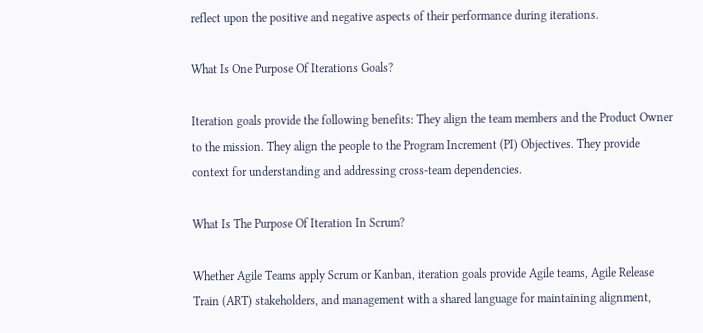reflect upon the positive and negative aspects of their performance during iterations.

What Is One Purpose Of Iterations Goals?

Iteration goals provide the following benefits: They align the team members and the Product Owner to the mission. They align the people to the Program Increment (PI) Objectives. They provide context for understanding and addressing cross-team dependencies.

What Is The Purpose Of Iteration In Scrum?

Whether Agile Teams apply Scrum or Kanban, iteration goals provide Agile teams, Agile Release Train (ART) stakeholders, and management with a shared language for maintaining alignment,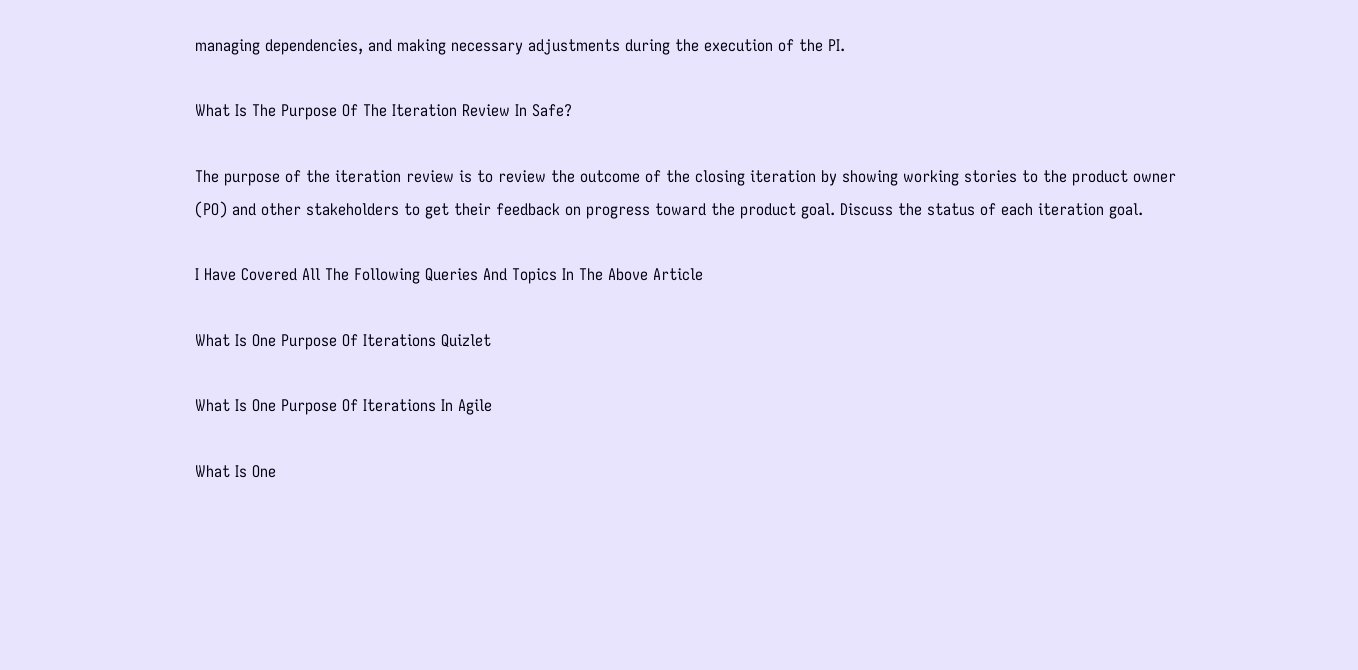managing dependencies, and making necessary adjustments during the execution of the PI.

What Is The Purpose Of The Iteration Review In Safe?

The purpose of the iteration review is to review the outcome of the closing iteration by showing working stories to the product owner (PO) and other stakeholders to get their feedback on progress toward the product goal. Discuss the status of each iteration goal.

I Have Covered All The Following Queries And Topics In The Above Article

What Is One Purpose Of Iterations Quizlet

What Is One Purpose Of Iterations In Agile

What Is One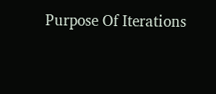Purpose Of Iterations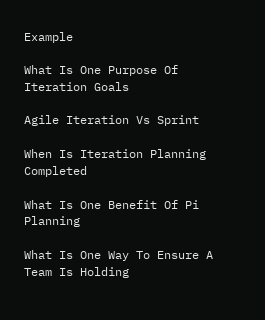Example

What Is One Purpose Of Iteration Goals

Agile Iteration Vs Sprint

When Is Iteration Planning Completed

What Is One Benefit Of Pi Planning

What Is One Way To Ensure A Team Is Holding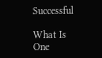Successful

What Is One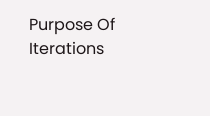Purpose Of Iterations